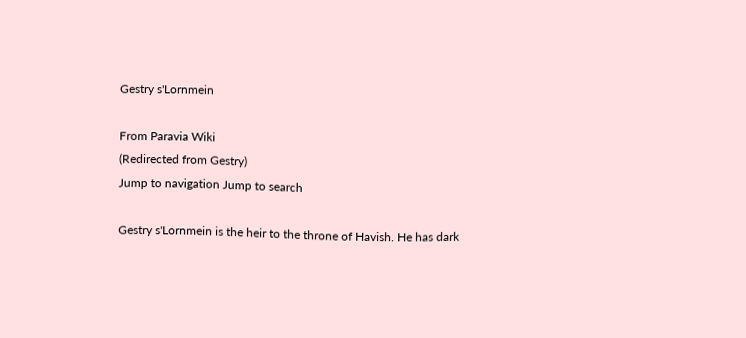Gestry s'Lornmein

From Paravia Wiki
(Redirected from Gestry)
Jump to navigation Jump to search

Gestry s'Lornmein is the heir to the throne of Havish. He has dark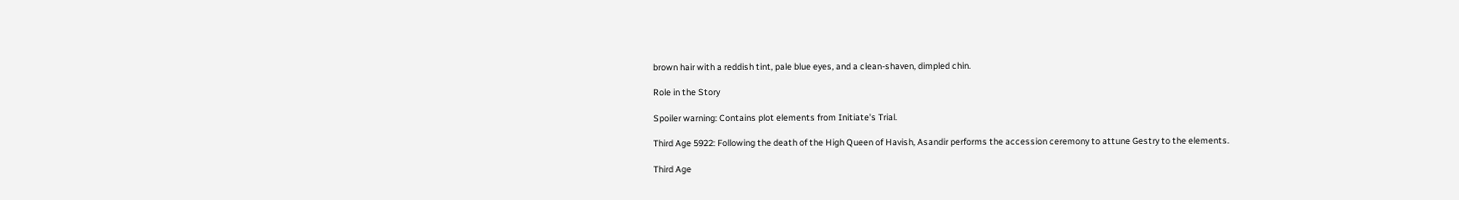brown hair with a reddish tint, pale blue eyes, and a clean-shaven, dimpled chin.

Role in the Story

Spoiler warning: Contains plot elements from Initiate's Trial.

Third Age 5922: Following the death of the High Queen of Havish, Asandir performs the accession ceremony to attune Gestry to the elements.

Third Age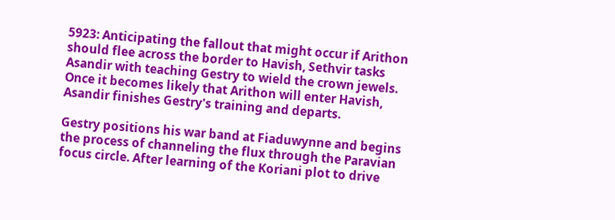5923: Anticipating the fallout that might occur if Arithon should flee across the border to Havish, Sethvir tasks Asandir with teaching Gestry to wield the crown jewels. Once it becomes likely that Arithon will enter Havish, Asandir finishes Gestry's training and departs.

Gestry positions his war band at Fiaduwynne and begins the process of channeling the flux through the Paravian focus circle. After learning of the Koriani plot to drive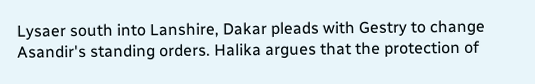Lysaer south into Lanshire, Dakar pleads with Gestry to change Asandir's standing orders. Halika argues that the protection of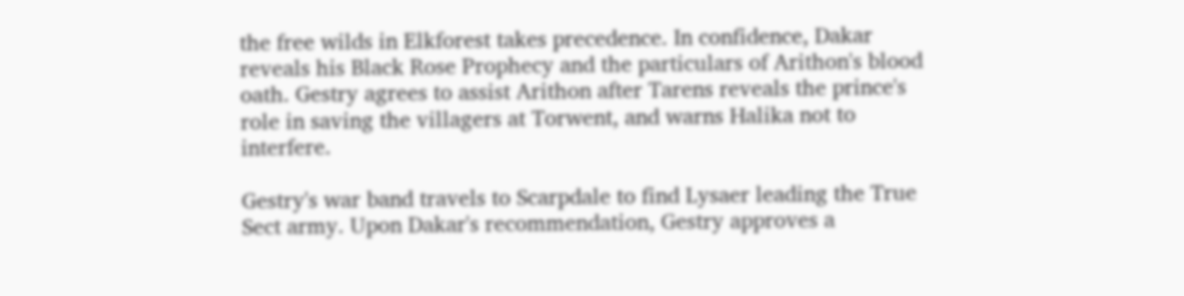the free wilds in Elkforest takes precedence. In confidence, Dakar reveals his Black Rose Prophecy and the particulars of Arithon's blood oath. Gestry agrees to assist Arithon after Tarens reveals the prince's role in saving the villagers at Torwent, and warns Halika not to interfere.

Gestry's war band travels to Scarpdale to find Lysaer leading the True Sect army. Upon Dakar's recommendation, Gestry approves a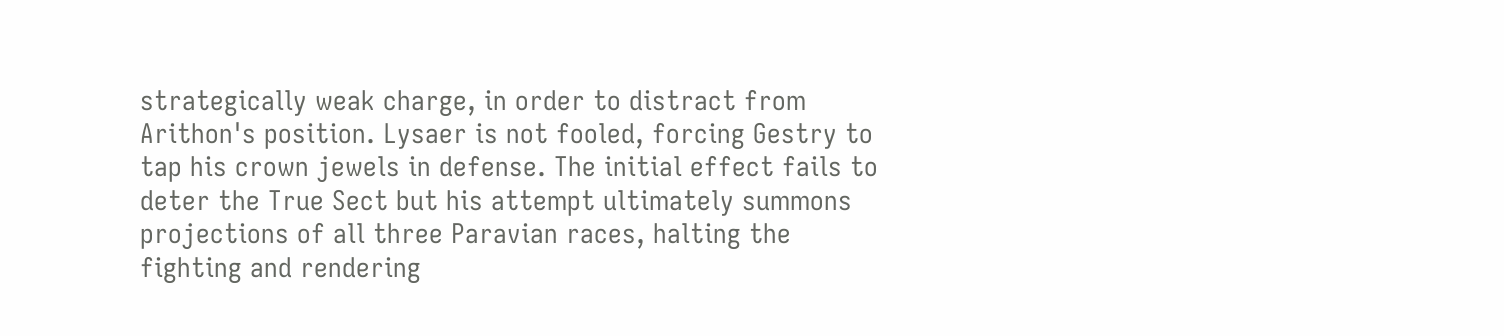strategically weak charge, in order to distract from Arithon's position. Lysaer is not fooled, forcing Gestry to tap his crown jewels in defense. The initial effect fails to deter the True Sect but his attempt ultimately summons projections of all three Paravian races, halting the fighting and rendering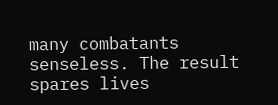many combatants senseless. The result spares lives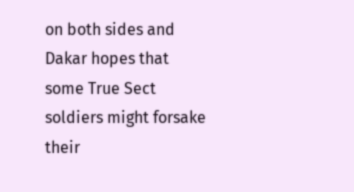on both sides and Dakar hopes that some True Sect soldiers might forsake their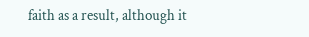faith as a result, although it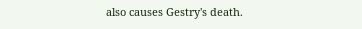also causes Gestry's death.